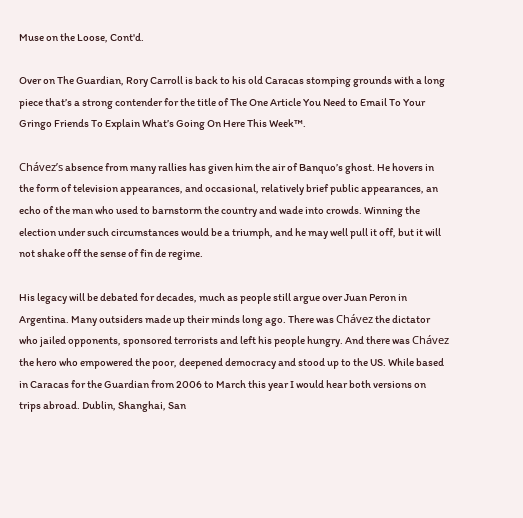Muse on the Loose, Cont'd.

Over on The Guardian, Rory Carroll is back to his old Caracas stomping grounds with a long piece that’s a strong contender for the title of The One Article You Need to Email To Your Gringo Friends To Explain What’s Going On Here This Week™.

Chávez’s absence from many rallies has given him the air of Banquo’s ghost. He hovers in the form of television appearances, and occasional, relatively brief public appearances, an echo of the man who used to barnstorm the country and wade into crowds. Winning the election under such circumstances would be a triumph, and he may well pull it off, but it will not shake off the sense of fin de regime.

His legacy will be debated for decades, much as people still argue over Juan Peron in Argentina. Many outsiders made up their minds long ago. There was Chávez the dictator who jailed opponents, sponsored terrorists and left his people hungry. And there was Chávez the hero who empowered the poor, deepened democracy and stood up to the US. While based in Caracas for the Guardian from 2006 to March this year I would hear both versions on trips abroad. Dublin, Shanghai, San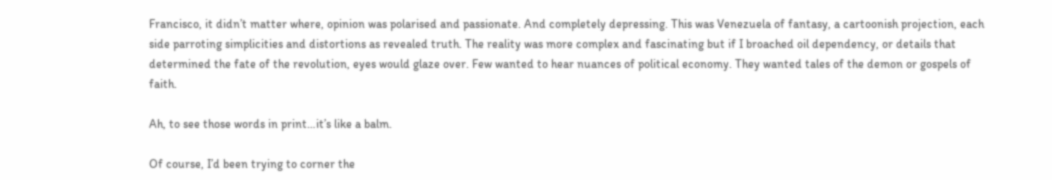Francisco, it didn’t matter where, opinion was polarised and passionate. And completely depressing. This was Venezuela of fantasy, a cartoonish projection, each side parroting simplicities and distortions as revealed truth. The reality was more complex and fascinating but if I broached oil dependency, or details that determined the fate of the revolution, eyes would glaze over. Few wanted to hear nuances of political economy. They wanted tales of the demon or gospels of faith.

Ah, to see those words in print…it’s like a balm.

Of course, I’d been trying to corner the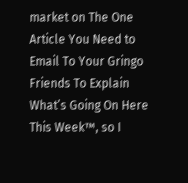market on The One Article You Need to Email To Your Gringo Friends To Explain What’s Going On Here This Week™, so I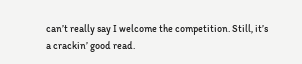can’t really say I welcome the competition. Still, it’s a crackin’ good read.